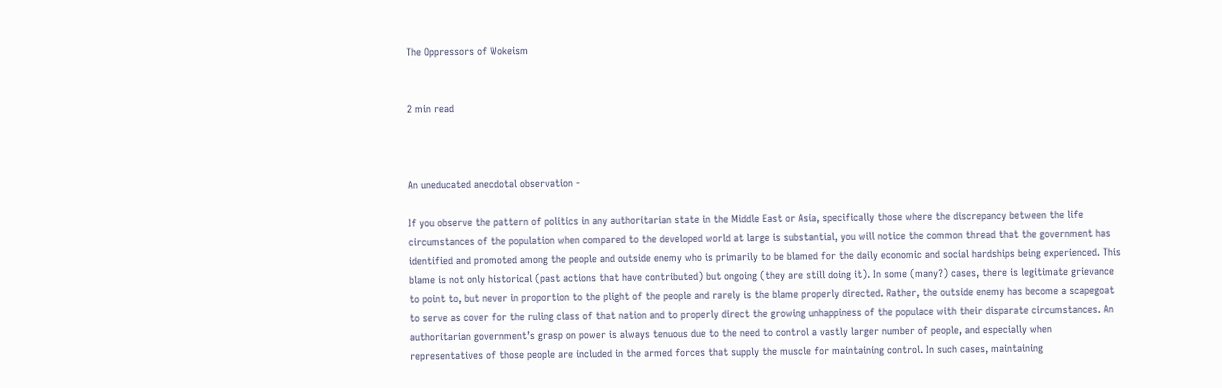The Oppressors of Wokeism


2 min read



An uneducated anecdotal observation -

If you observe the pattern of politics in any authoritarian state in the Middle East or Asia, specifically those where the discrepancy between the life circumstances of the population when compared to the developed world at large is substantial, you will notice the common thread that the government has identified and promoted among the people and outside enemy who is primarily to be blamed for the daily economic and social hardships being experienced. This blame is not only historical (past actions that have contributed) but ongoing (they are still doing it). In some (many?) cases, there is legitimate grievance to point to, but never in proportion to the plight of the people and rarely is the blame properly directed. Rather, the outside enemy has become a scapegoat to serve as cover for the ruling class of that nation and to properly direct the growing unhappiness of the populace with their disparate circumstances. An authoritarian government’s grasp on power is always tenuous due to the need to control a vastly larger number of people, and especially when representatives of those people are included in the armed forces that supply the muscle for maintaining control. In such cases, maintaining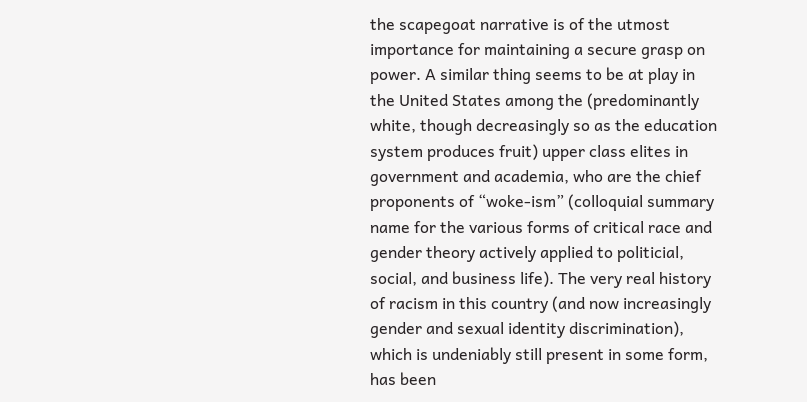the scapegoat narrative is of the utmost importance for maintaining a secure grasp on power. A similar thing seems to be at play in the United States among the (predominantly white, though decreasingly so as the education system produces fruit) upper class elites in government and academia, who are the chief proponents of “woke-ism” (colloquial summary name for the various forms of critical race and gender theory actively applied to politicial, social, and business life). The very real history of racism in this country (and now increasingly gender and sexual identity discrimination), which is undeniably still present in some form, has been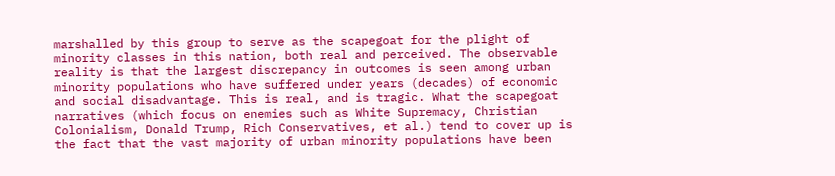marshalled by this group to serve as the scapegoat for the plight of minority classes in this nation, both real and perceived. The observable reality is that the largest discrepancy in outcomes is seen among urban minority populations who have suffered under years (decades) of economic and social disadvantage. This is real, and is tragic. What the scapegoat narratives (which focus on enemies such as White Supremacy, Christian Colonialism, Donald Trump, Rich Conservatives, et al.) tend to cover up is the fact that the vast majority of urban minority populations have been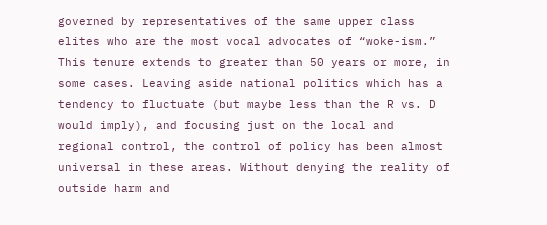governed by representatives of the same upper class elites who are the most vocal advocates of “woke-ism.” This tenure extends to greater than 50 years or more, in some cases. Leaving aside national politics which has a tendency to fluctuate (but maybe less than the R vs. D would imply), and focusing just on the local and regional control, the control of policy has been almost universal in these areas. Without denying the reality of outside harm and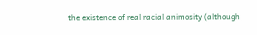the existence of real racial animosity (although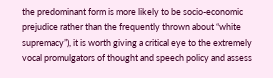the predominant form is more likely to be socio-economic prejudice rather than the frequently thrown about “white supremacy”), it is worth giving a critical eye to the extremely vocal promulgators of thought and speech policy and assess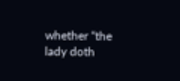whether “the lady doth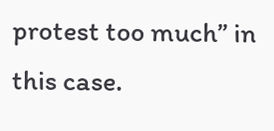protest too much” in this case.